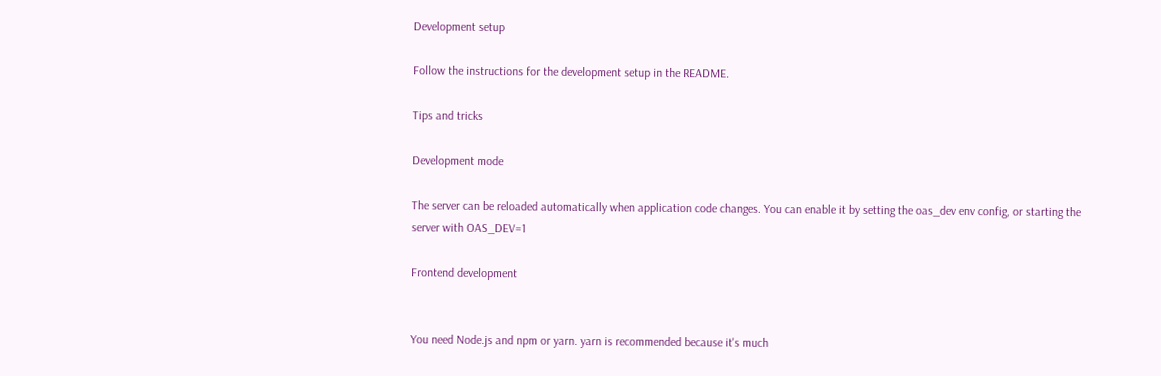Development setup

Follow the instructions for the development setup in the README.

Tips and tricks

Development mode

The server can be reloaded automatically when application code changes. You can enable it by setting the oas_dev env config, or starting the server with OAS_DEV=1

Frontend development


You need Node.js and npm or yarn. yarn is recommended because it's much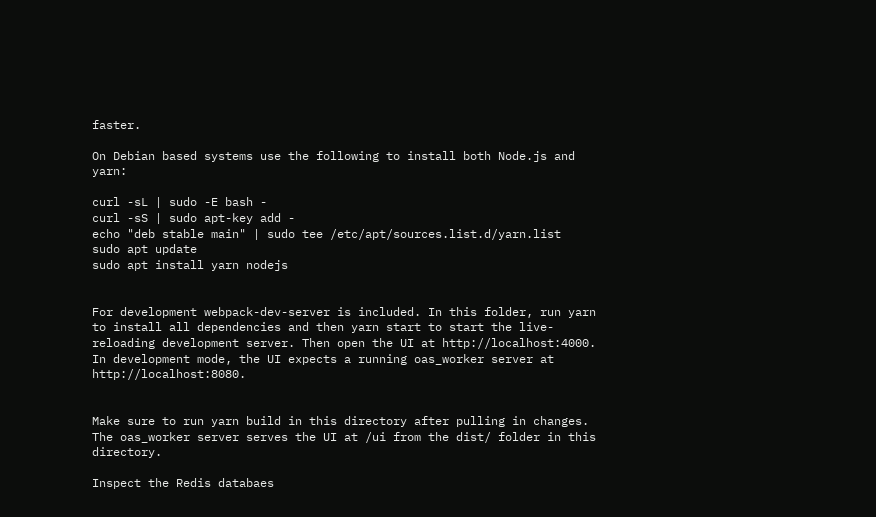faster.

On Debian based systems use the following to install both Node.js and yarn:

curl -sL | sudo -E bash -
curl -sS | sudo apt-key add -
echo "deb stable main" | sudo tee /etc/apt/sources.list.d/yarn.list
sudo apt update
sudo apt install yarn nodejs


For development webpack-dev-server is included. In this folder, run yarn to install all dependencies and then yarn start to start the live-reloading development server. Then open the UI at http://localhost:4000. In development mode, the UI expects a running oas_worker server at http://localhost:8080.


Make sure to run yarn build in this directory after pulling in changes. The oas_worker server serves the UI at /ui from the dist/ folder in this directory.

Inspect the Redis databaes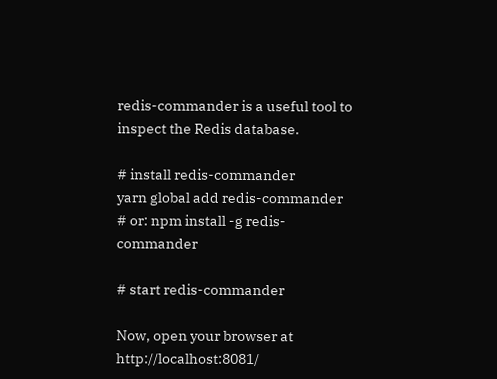redis-commander is a useful tool to inspect the Redis database.

# install redis-commander
yarn global add redis-commander
# or: npm install -g redis-commander

# start redis-commander

Now, open your browser at http://localhost:8081/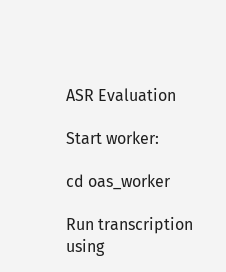ASR Evaluation

Start worker:

cd oas_worker

Run transcription using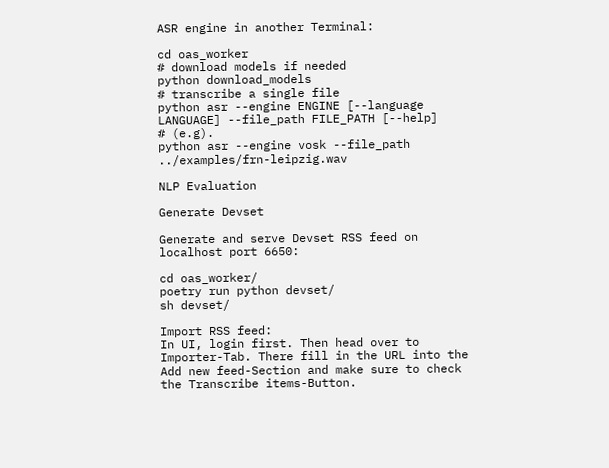ASR engine in another Terminal:

cd oas_worker
# download models if needed
python download_models
# transcribe a single file
python asr --engine ENGINE [--language LANGUAGE] --file_path FILE_PATH [--help]
# (e.g).
python asr --engine vosk --file_path ../examples/frn-leipzig.wav

NLP Evaluation

Generate Devset

Generate and serve Devset RSS feed on localhost port 6650:

cd oas_worker/
poetry run python devset/
sh devset/

Import RSS feed:
In UI, login first. Then head over to Importer-Tab. There fill in the URL into the Add new feed-Section and make sure to check the Transcribe items-Button.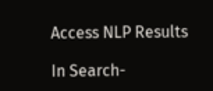Access NLP Results

In Search-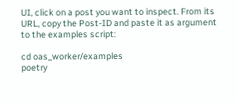UI, click on a post you want to inspect. From its URL, copy the Post-ID and paste it as argument to the examples script:

cd oas_worker/examples
poetry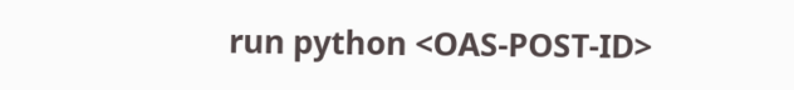run python <OAS-POST-ID>